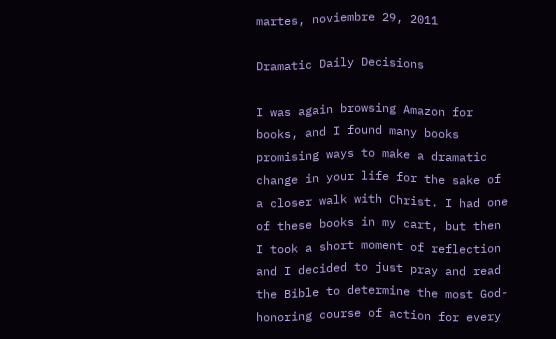martes, noviembre 29, 2011

Dramatic Daily Decisions

I was again browsing Amazon for books, and I found many books promising ways to make a dramatic change in your life for the sake of a closer walk with Christ. I had one of these books in my cart, but then I took a short moment of reflection and I decided to just pray and read the Bible to determine the most God-honoring course of action for every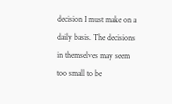decision I must make on a daily basis. The decisions in themselves may seem too small to be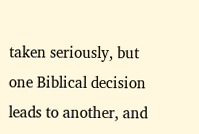taken seriously, but one Biblical decision leads to another, and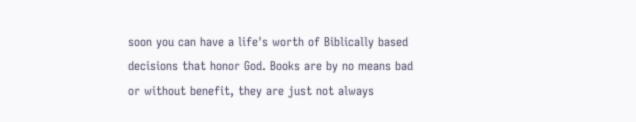soon you can have a life's worth of Biblically based decisions that honor God. Books are by no means bad or without benefit, they are just not always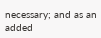necessary; and as an added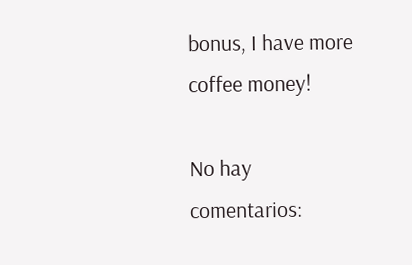bonus, I have more coffee money!

No hay comentarios: